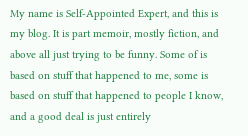My name is Self-Appointed Expert, and this is my blog. It is part memoir, mostly fiction, and above all just trying to be funny. Some of is based on stuff that happened to me, some is based on stuff that happened to people I know, and a good deal is just entirely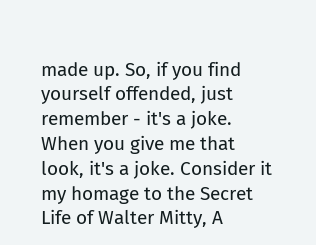made up. So, if you find yourself offended, just remember - it's a joke. When you give me that look, it's a joke. Consider it my homage to the Secret Life of Walter Mitty, A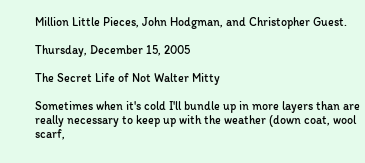Million Little Pieces, John Hodgman, and Christopher Guest.

Thursday, December 15, 2005

The Secret Life of Not Walter Mitty

Sometimes when it's cold I'll bundle up in more layers than are really necessary to keep up with the weather (down coat, wool scarf,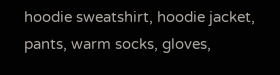hoodie sweatshirt, hoodie jacket, pants, warm socks, gloves,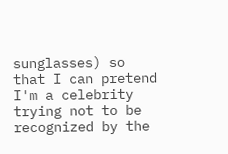sunglasses) so that I can pretend I'm a celebrity trying not to be recognized by the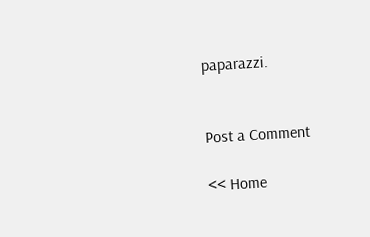paparazzi.


Post a Comment

<< Home